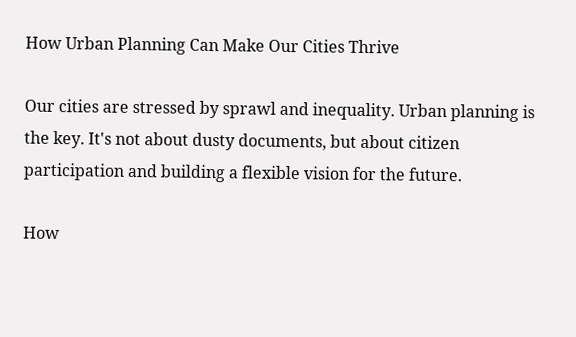How Urban Planning Can Make Our Cities Thrive

Our cities are stressed by sprawl and inequality. Urban planning is the key. It's not about dusty documents, but about citizen participation and building a flexible vision for the future.

How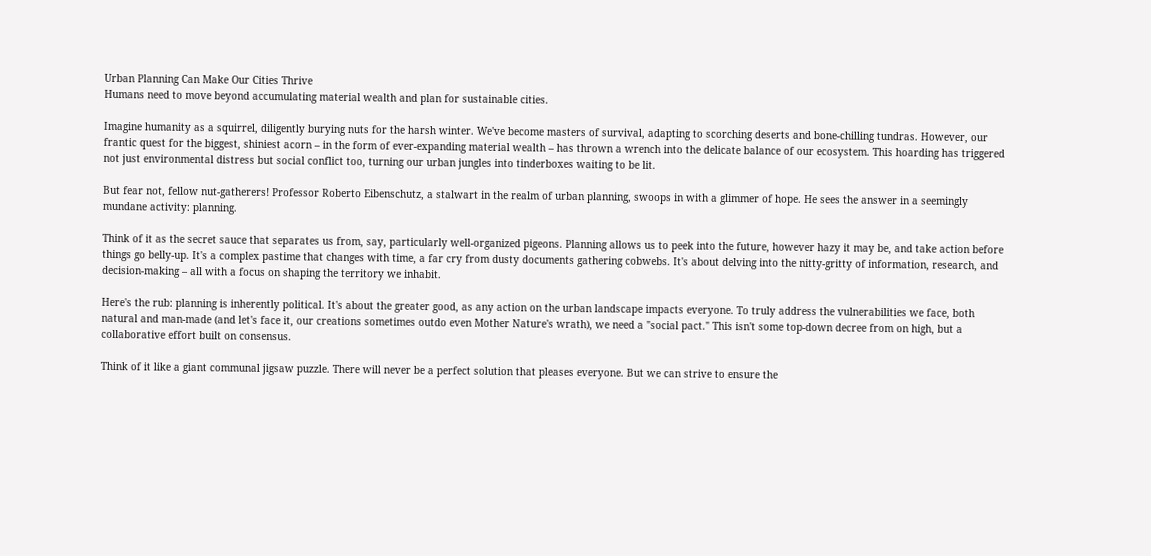Urban Planning Can Make Our Cities Thrive
Humans need to move beyond accumulating material wealth and plan for sustainable cities.

Imagine humanity as a squirrel, diligently burying nuts for the harsh winter. We've become masters of survival, adapting to scorching deserts and bone-chilling tundras. However, our frantic quest for the biggest, shiniest acorn – in the form of ever-expanding material wealth – has thrown a wrench into the delicate balance of our ecosystem. This hoarding has triggered not just environmental distress but social conflict too, turning our urban jungles into tinderboxes waiting to be lit.

But fear not, fellow nut-gatherers! Professor Roberto Eibenschutz, a stalwart in the realm of urban planning, swoops in with a glimmer of hope. He sees the answer in a seemingly mundane activity: planning.

Think of it as the secret sauce that separates us from, say, particularly well-organized pigeons. Planning allows us to peek into the future, however hazy it may be, and take action before things go belly-up. It's a complex pastime that changes with time, a far cry from dusty documents gathering cobwebs. It's about delving into the nitty-gritty of information, research, and decision-making – all with a focus on shaping the territory we inhabit.

Here's the rub: planning is inherently political. It's about the greater good, as any action on the urban landscape impacts everyone. To truly address the vulnerabilities we face, both natural and man-made (and let's face it, our creations sometimes outdo even Mother Nature's wrath), we need a "social pact." This isn't some top-down decree from on high, but a collaborative effort built on consensus.

Think of it like a giant communal jigsaw puzzle. There will never be a perfect solution that pleases everyone. But we can strive to ensure the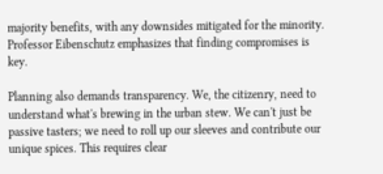majority benefits, with any downsides mitigated for the minority. Professor Eibenschutz emphasizes that finding compromises is key.

Planning also demands transparency. We, the citizenry, need to understand what's brewing in the urban stew. We can't just be passive tasters; we need to roll up our sleeves and contribute our unique spices. This requires clear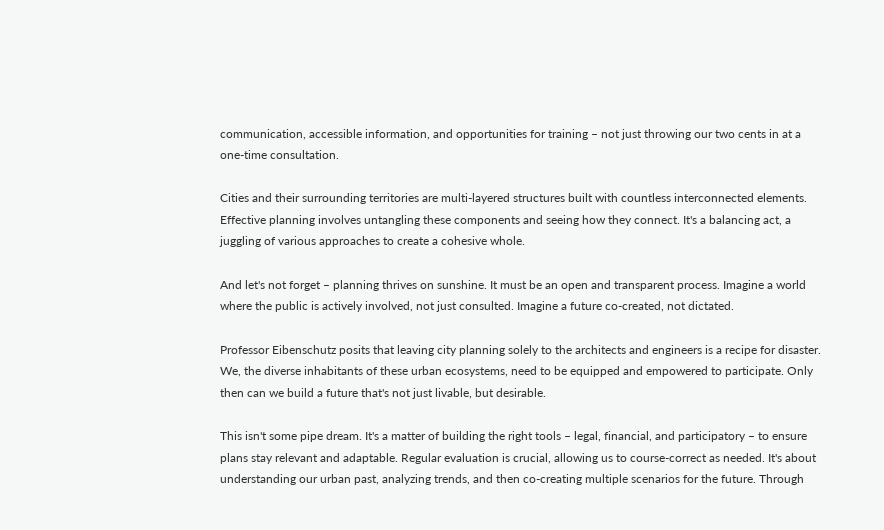communication, accessible information, and opportunities for training – not just throwing our two cents in at a one-time consultation.

Cities and their surrounding territories are multi-layered structures built with countless interconnected elements. Effective planning involves untangling these components and seeing how they connect. It's a balancing act, a juggling of various approaches to create a cohesive whole.

And let's not forget – planning thrives on sunshine. It must be an open and transparent process. Imagine a world where the public is actively involved, not just consulted. Imagine a future co-created, not dictated.

Professor Eibenschutz posits that leaving city planning solely to the architects and engineers is a recipe for disaster. We, the diverse inhabitants of these urban ecosystems, need to be equipped and empowered to participate. Only then can we build a future that's not just livable, but desirable.

This isn't some pipe dream. It's a matter of building the right tools – legal, financial, and participatory – to ensure plans stay relevant and adaptable. Regular evaluation is crucial, allowing us to course-correct as needed. It's about understanding our urban past, analyzing trends, and then co-creating multiple scenarios for the future. Through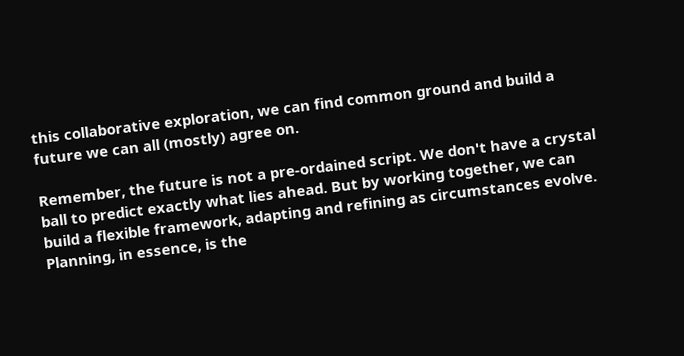this collaborative exploration, we can find common ground and build a future we can all (mostly) agree on.

Remember, the future is not a pre-ordained script. We don't have a crystal ball to predict exactly what lies ahead. But by working together, we can build a flexible framework, adapting and refining as circumstances evolve. Planning, in essence, is the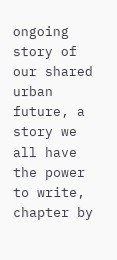ongoing story of our shared urban future, a story we all have the power to write, chapter by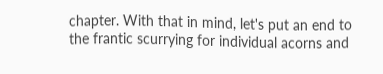chapter. With that in mind, let's put an end to the frantic scurrying for individual acorns and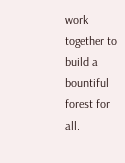work together to build a bountiful forest for all.